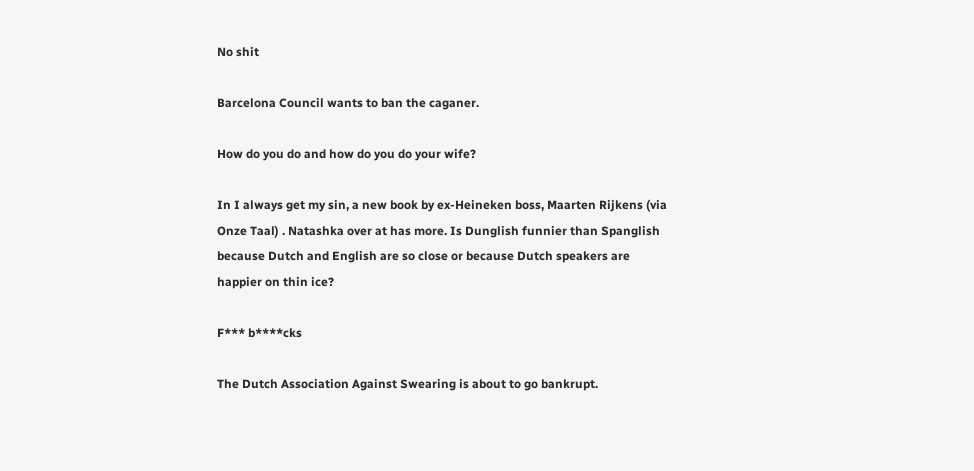No shit

Barcelona Council wants to ban the caganer.

How do you do and how do you do your wife?

In I always get my sin, a new book by ex-Heineken boss, Maarten Rijkens (via Onze Taal) . Natashka over at has more. Is Dunglish funnier than Spanglish because Dutch and English are so close or because Dutch speakers are happier on thin ice?

F*** b****cks

The Dutch Association Against Swearing is about to go bankrupt.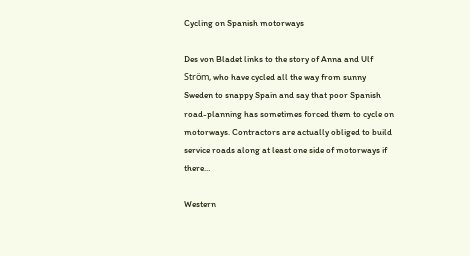Cycling on Spanish motorways

Des von Bladet links to the story of Anna and Ulf Ström, who have cycled all the way from sunny Sweden to snappy Spain and say that poor Spanish road-planning has sometimes forced them to cycle on motorways. Contractors are actually obliged to build service roads along at least one side of motorways if there…

Western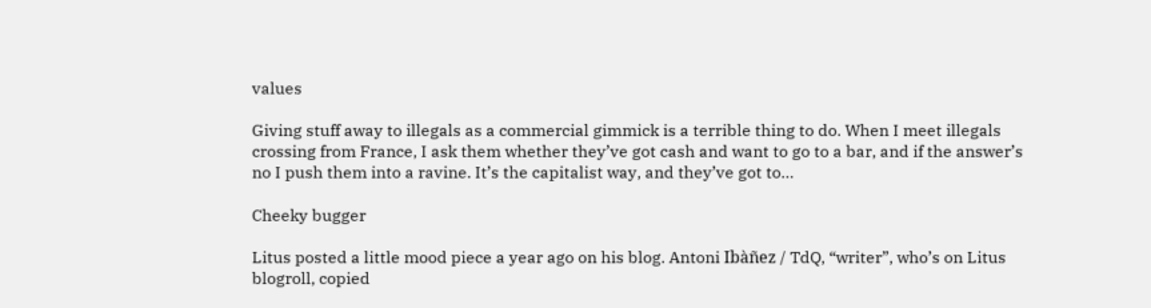values

Giving stuff away to illegals as a commercial gimmick is a terrible thing to do. When I meet illegals crossing from France, I ask them whether they’ve got cash and want to go to a bar, and if the answer’s no I push them into a ravine. It’s the capitalist way, and they’ve got to…

Cheeky bugger

Litus posted a little mood piece a year ago on his blog. Antoni Ibàñez / TdQ, “writer”, who’s on Litus blogroll, copied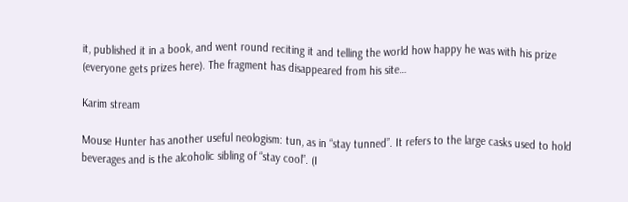it, published it in a book, and went round reciting it and telling the world how happy he was with his prize (everyone gets prizes here). The fragment has disappeared from his site…

Karim stream

Mouse Hunter has another useful neologism: tun, as in “stay tunned”. It refers to the large casks used to hold beverages and is the alcoholic sibling of “stay cool”. (I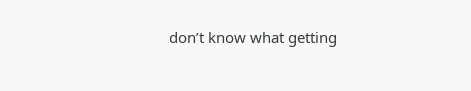don’t know what getting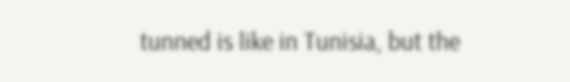tunned is like in Tunisia, but the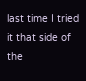last time I tried it that side of the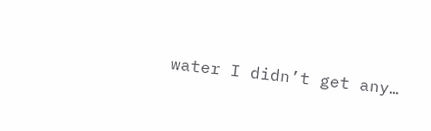water I didn’t get any…